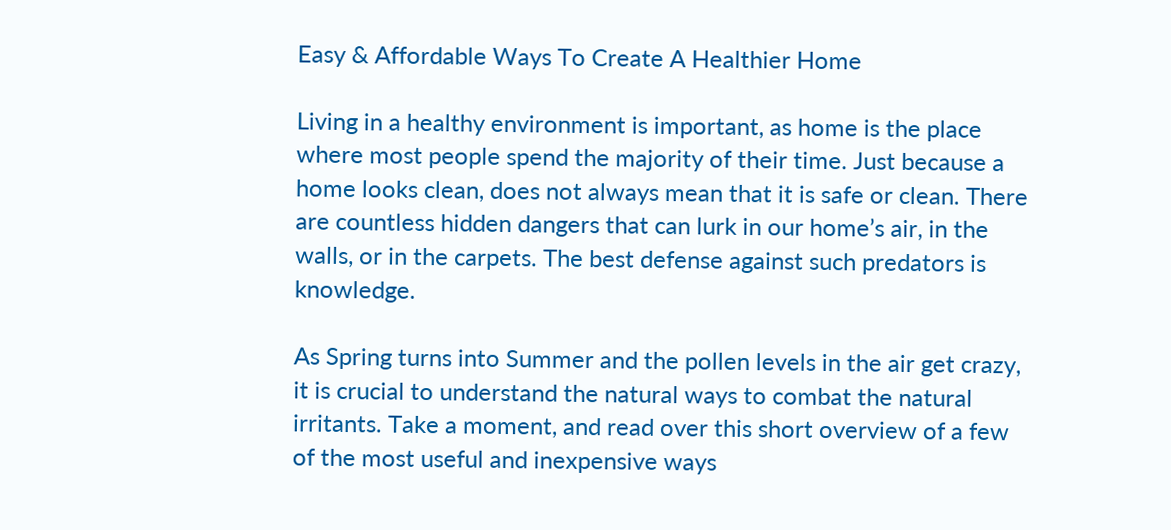Easy & Affordable Ways To Create A Healthier Home

Living in a healthy environment is important, as home is the place where most people spend the majority of their time. Just because a home looks clean, does not always mean that it is safe or clean. There are countless hidden dangers that can lurk in our home’s air, in the walls, or in the carpets. The best defense against such predators is knowledge.

As Spring turns into Summer and the pollen levels in the air get crazy, it is crucial to understand the natural ways to combat the natural irritants. Take a moment, and read over this short overview of a few of the most useful and inexpensive ways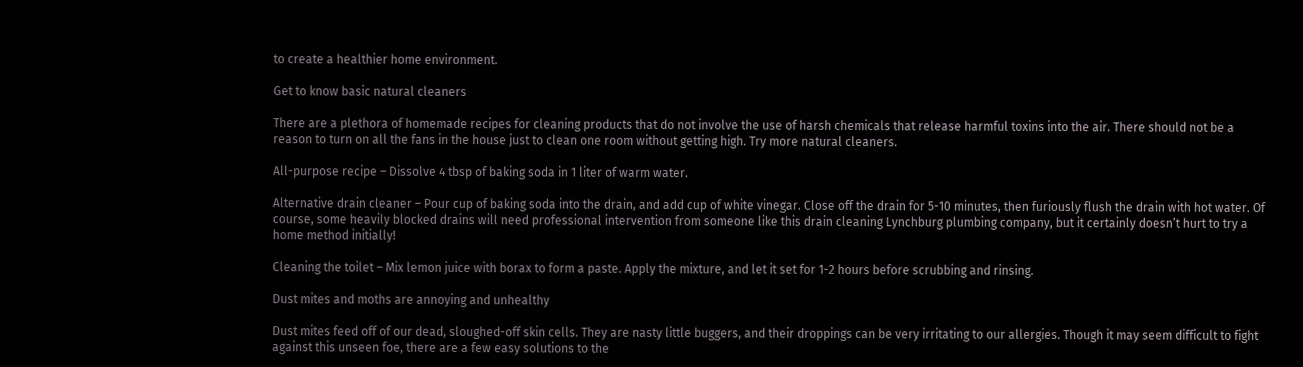to create a healthier home environment.

Get to know basic natural cleaners

There are a plethora of homemade recipes for cleaning products that do not involve the use of harsh chemicals that release harmful toxins into the air. There should not be a reason to turn on all the fans in the house just to clean one room without getting high. Try more natural cleaners.

All-purpose recipe – Dissolve 4 tbsp of baking soda in 1 liter of warm water.

Alternative drain cleaner – Pour cup of baking soda into the drain, and add cup of white vinegar. Close off the drain for 5-10 minutes, then furiously flush the drain with hot water. Of course, some heavily blocked drains will need professional intervention from someone like this drain cleaning Lynchburg plumbing company, but it certainly doesn’t hurt to try a home method initially!

Cleaning the toilet – Mix lemon juice with borax to form a paste. Apply the mixture, and let it set for 1-2 hours before scrubbing and rinsing.

Dust mites and moths are annoying and unhealthy

Dust mites feed off of our dead, sloughed-off skin cells. They are nasty little buggers, and their droppings can be very irritating to our allergies. Though it may seem difficult to fight against this unseen foe, there are a few easy solutions to the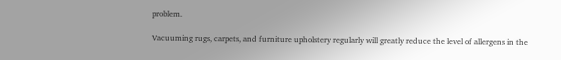problem.

Vacuuming rugs, carpets, and furniture upholstery regularly will greatly reduce the level of allergens in the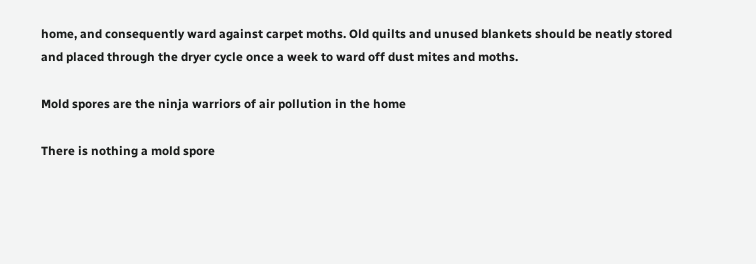home, and consequently ward against carpet moths. Old quilts and unused blankets should be neatly stored and placed through the dryer cycle once a week to ward off dust mites and moths.

Mold spores are the ninja warriors of air pollution in the home

There is nothing a mold spore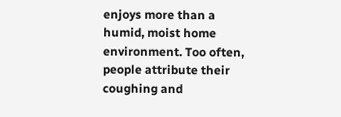enjoys more than a humid, moist home environment. Too often, people attribute their coughing and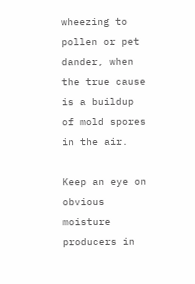wheezing to pollen or pet dander, when the true cause is a buildup of mold spores in the air.

Keep an eye on obvious moisture producers in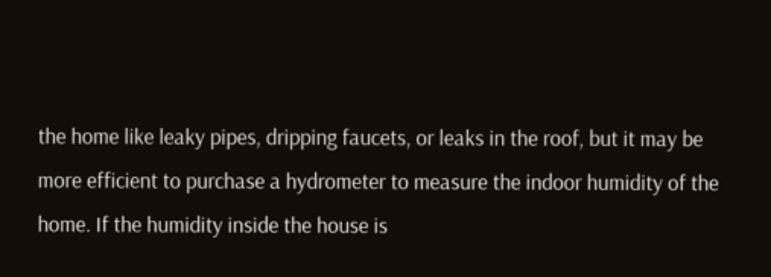the home like leaky pipes, dripping faucets, or leaks in the roof, but it may be more efficient to purchase a hydrometer to measure the indoor humidity of the home. If the humidity inside the house is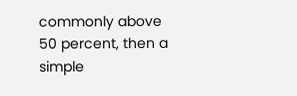commonly above 50 percent, then a simple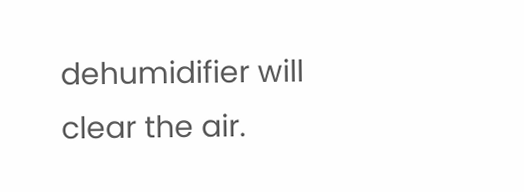dehumidifier will clear the air.